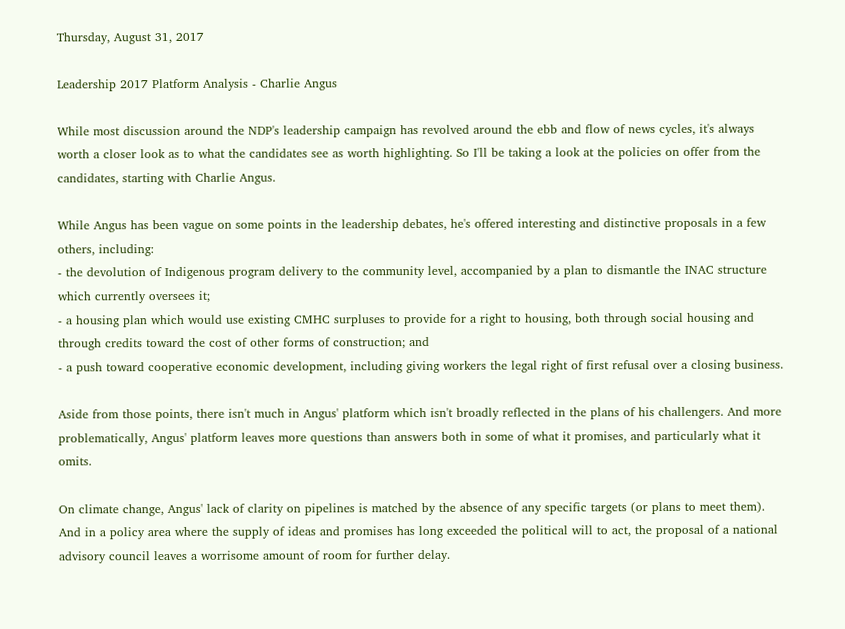Thursday, August 31, 2017

Leadership 2017 Platform Analysis - Charlie Angus

While most discussion around the NDP's leadership campaign has revolved around the ebb and flow of news cycles, it's always worth a closer look as to what the candidates see as worth highlighting. So I'll be taking a look at the policies on offer from the candidates, starting with Charlie Angus.

While Angus has been vague on some points in the leadership debates, he's offered interesting and distinctive proposals in a few others, including:
- the devolution of Indigenous program delivery to the community level, accompanied by a plan to dismantle the INAC structure which currently oversees it;
- a housing plan which would use existing CMHC surpluses to provide for a right to housing, both through social housing and through credits toward the cost of other forms of construction; and
- a push toward cooperative economic development, including giving workers the legal right of first refusal over a closing business.

Aside from those points, there isn't much in Angus' platform which isn't broadly reflected in the plans of his challengers. And more problematically, Angus' platform leaves more questions than answers both in some of what it promises, and particularly what it omits.

On climate change, Angus' lack of clarity on pipelines is matched by the absence of any specific targets (or plans to meet them). And in a policy area where the supply of ideas and promises has long exceeded the political will to act, the proposal of a national advisory council leaves a worrisome amount of room for further delay.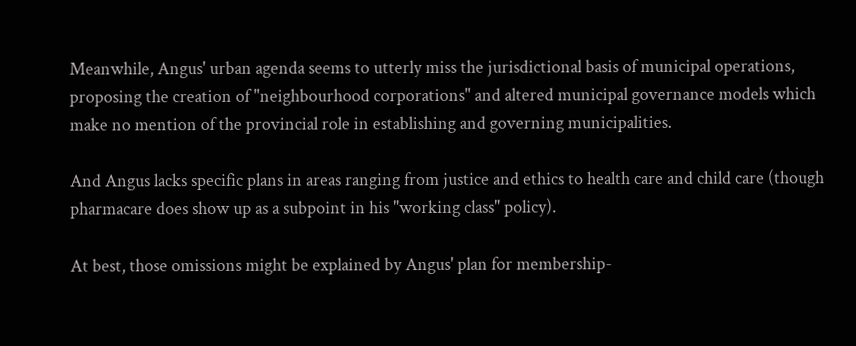Meanwhile, Angus' urban agenda seems to utterly miss the jurisdictional basis of municipal operations, proposing the creation of "neighbourhood corporations" and altered municipal governance models which make no mention of the provincial role in establishing and governing municipalities.

And Angus lacks specific plans in areas ranging from justice and ethics to health care and child care (though pharmacare does show up as a subpoint in his "working class" policy).

At best, those omissions might be explained by Angus' plan for membership-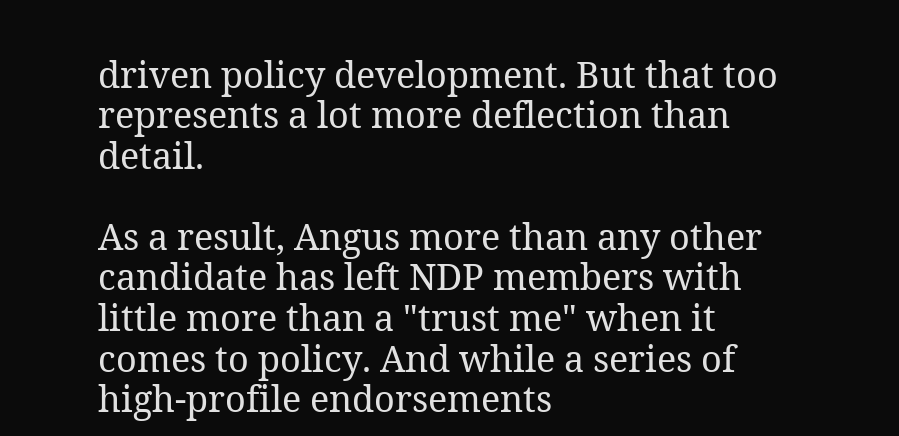driven policy development. But that too represents a lot more deflection than detail.

As a result, Angus more than any other candidate has left NDP members with little more than a "trust me" when it comes to policy. And while a series of high-profile endorsements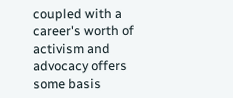coupled with a career's worth of activism and advocacy offers some basis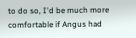to do so, I'd be much more comfortable if Angus had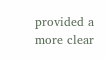provided a more clear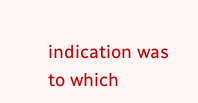indication was to which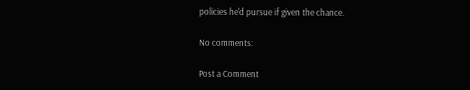policies he'd pursue if given the chance.

No comments:

Post a Comment